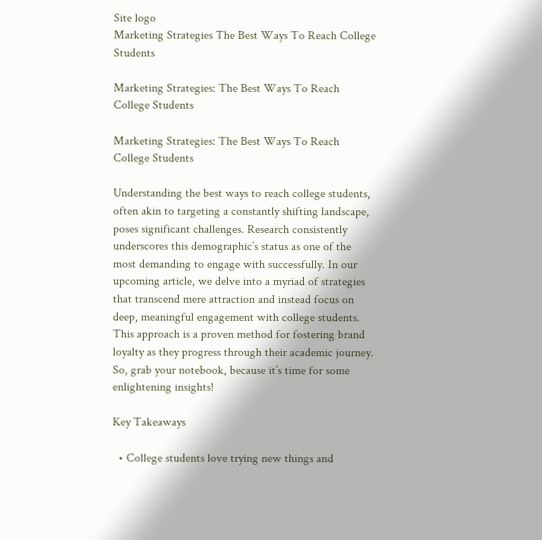Site logo
Marketing Strategies The Best Ways To Reach College Students

Marketing Strategies: The Best Ways To Reach College Students

Marketing Strategies: The Best Ways To Reach College Students

Understanding the best ways to reach college students, often akin to targeting a constantly shifting landscape, poses significant challenges. Research consistently underscores this demographic’s status as one of the most demanding to engage with successfully. In our upcoming article, we delve into a myriad of strategies that transcend mere attraction and instead focus on deep, meaningful engagement with college students. This approach is a proven method for fostering brand loyalty as they progress through their academic journey. So, grab your notebook, because it’s time for some enlightening insights!

Key Takeaways

  • College students love trying new things and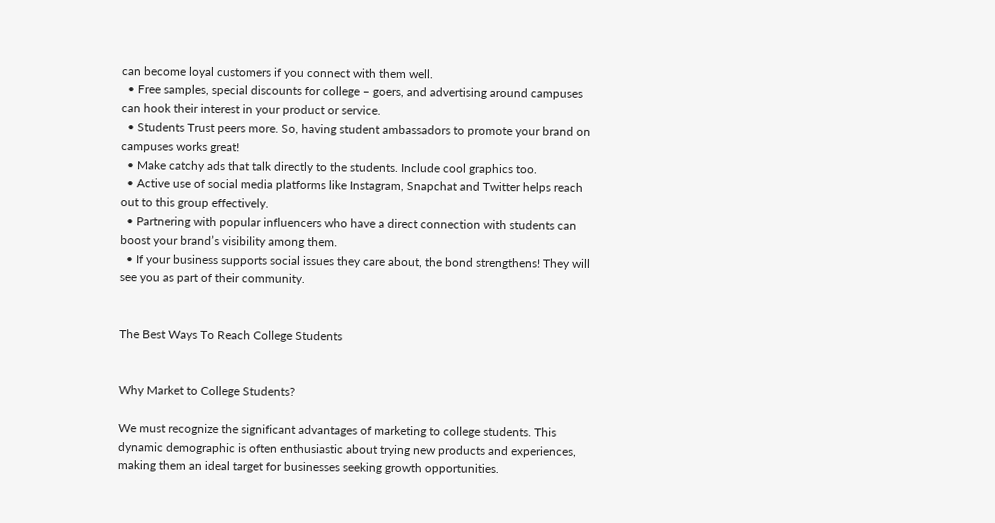can become loyal customers if you connect with them well.
  • Free samples, special discounts for college – goers, and advertising around campuses can hook their interest in your product or service.
  • Students Trust peers more. So, having student ambassadors to promote your brand on campuses works great!
  • Make catchy ads that talk directly to the students. Include cool graphics too.
  • Active use of social media platforms like Instagram, Snapchat and Twitter helps reach out to this group effectively.
  • Partnering with popular influencers who have a direct connection with students can boost your brand’s visibility among them.
  • If your business supports social issues they care about, the bond strengthens! They will see you as part of their community.


The Best Ways To Reach College Students


Why Market to College Students?

We must recognize the significant advantages of marketing to college students. This dynamic demographic is often enthusiastic about trying new products and experiences, making them an ideal target for businesses seeking growth opportunities.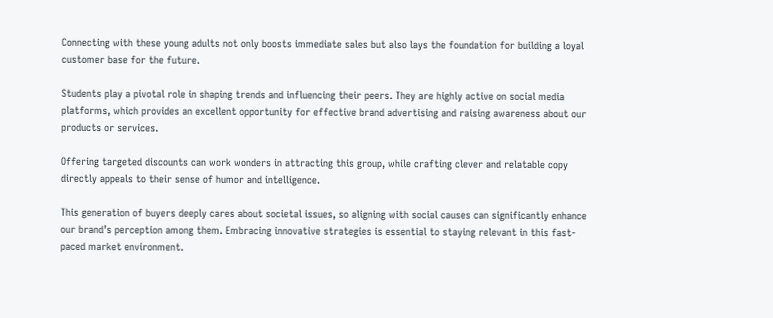Connecting with these young adults not only boosts immediate sales but also lays the foundation for building a loyal customer base for the future.

Students play a pivotal role in shaping trends and influencing their peers. They are highly active on social media platforms, which provides an excellent opportunity for effective brand advertising and raising awareness about our products or services.

Offering targeted discounts can work wonders in attracting this group, while crafting clever and relatable copy directly appeals to their sense of humor and intelligence.

This generation of buyers deeply cares about societal issues, so aligning with social causes can significantly enhance our brand’s perception among them. Embracing innovative strategies is essential to staying relevant in this fast-paced market environment.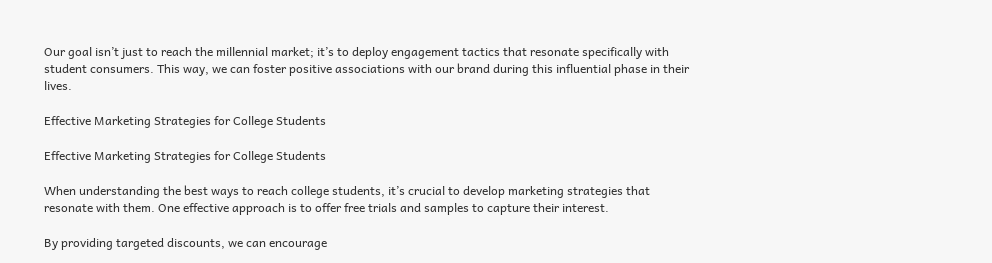Our goal isn’t just to reach the millennial market; it’s to deploy engagement tactics that resonate specifically with student consumers. This way, we can foster positive associations with our brand during this influential phase in their lives.

Effective Marketing Strategies for College Students

Effective Marketing Strategies for College Students

When understanding the best ways to reach college students, it’s crucial to develop marketing strategies that resonate with them. One effective approach is to offer free trials and samples to capture their interest.

By providing targeted discounts, we can encourage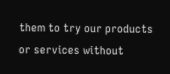them to try our products or services without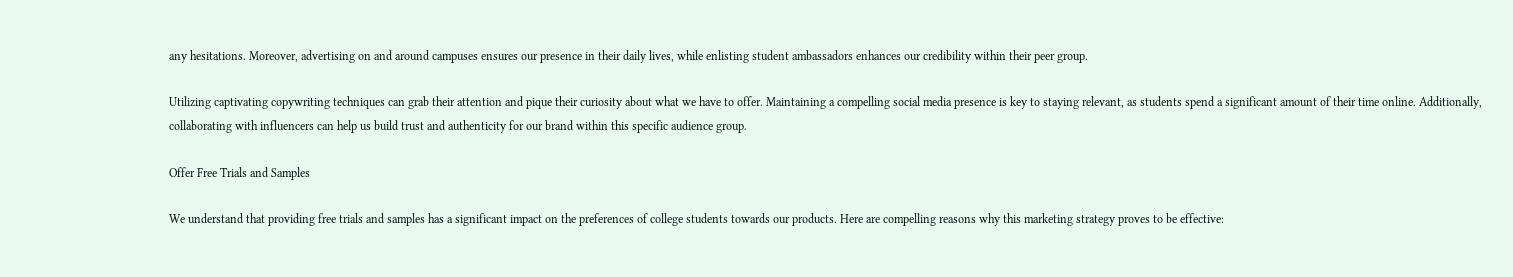any hesitations. Moreover, advertising on and around campuses ensures our presence in their daily lives, while enlisting student ambassadors enhances our credibility within their peer group.

Utilizing captivating copywriting techniques can grab their attention and pique their curiosity about what we have to offer. Maintaining a compelling social media presence is key to staying relevant, as students spend a significant amount of their time online. Additionally, collaborating with influencers can help us build trust and authenticity for our brand within this specific audience group.

Offer Free Trials and Samples

We understand that providing free trials and samples has a significant impact on the preferences of college students towards our products. Here are compelling reasons why this marketing strategy proves to be effective: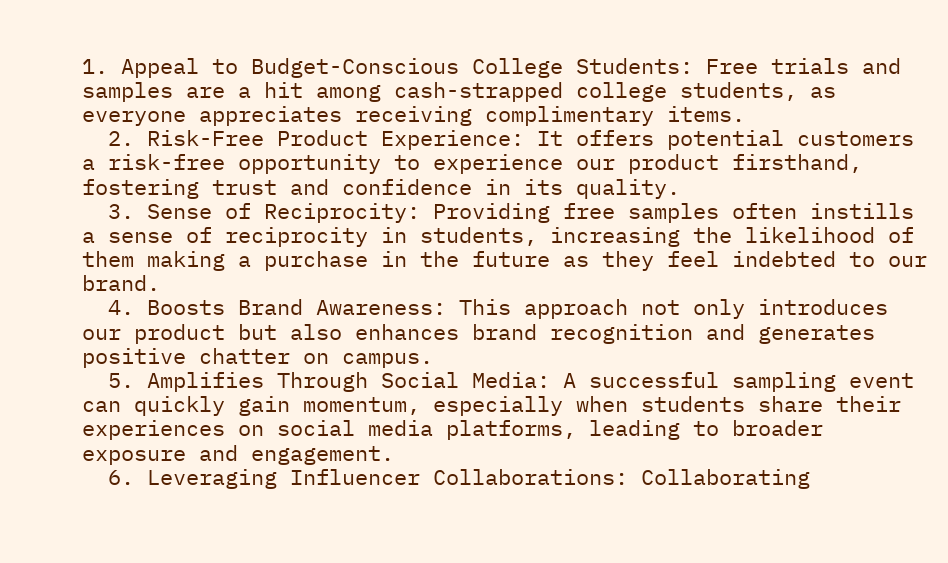1. Appeal to Budget-Conscious College Students: Free trials and samples are a hit among cash-strapped college students, as everyone appreciates receiving complimentary items.
  2. Risk-Free Product Experience: It offers potential customers a risk-free opportunity to experience our product firsthand, fostering trust and confidence in its quality.
  3. Sense of Reciprocity: Providing free samples often instills a sense of reciprocity in students, increasing the likelihood of them making a purchase in the future as they feel indebted to our brand.
  4. Boosts Brand Awareness: This approach not only introduces our product but also enhances brand recognition and generates positive chatter on campus.
  5. Amplifies Through Social Media: A successful sampling event can quickly gain momentum, especially when students share their experiences on social media platforms, leading to broader exposure and engagement.
  6. Leveraging Influencer Collaborations: Collaborating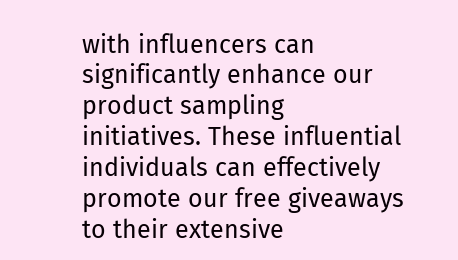with influencers can significantly enhance our product sampling initiatives. These influential individuals can effectively promote our free giveaways to their extensive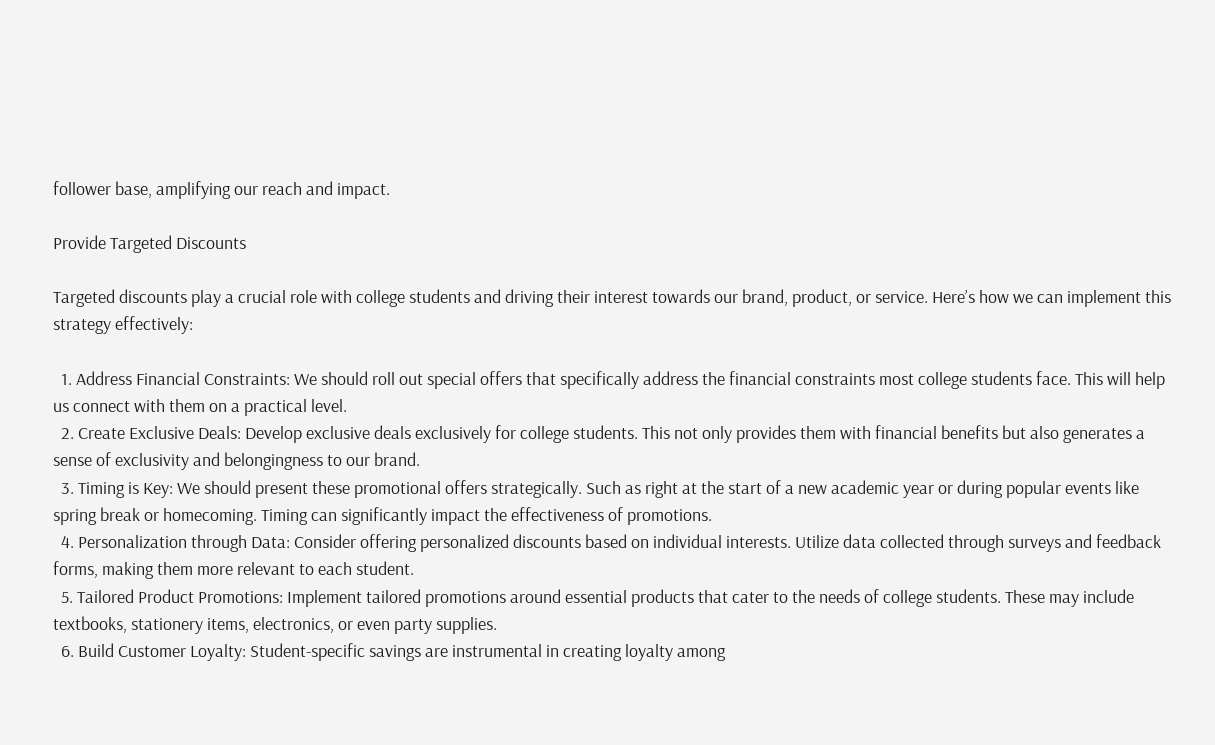follower base, amplifying our reach and impact.

Provide Targeted Discounts

Targeted discounts play a crucial role with college students and driving their interest towards our brand, product, or service. Here’s how we can implement this strategy effectively:

  1. Address Financial Constraints: We should roll out special offers that specifically address the financial constraints most college students face. This will help us connect with them on a practical level.
  2. Create Exclusive Deals: Develop exclusive deals exclusively for college students. This not only provides them with financial benefits but also generates a sense of exclusivity and belongingness to our brand.
  3. Timing is Key: We should present these promotional offers strategically. Such as right at the start of a new academic year or during popular events like spring break or homecoming. Timing can significantly impact the effectiveness of promotions.
  4. Personalization through Data: Consider offering personalized discounts based on individual interests. Utilize data collected through surveys and feedback forms, making them more relevant to each student.
  5. Tailored Product Promotions: Implement tailored promotions around essential products that cater to the needs of college students. These may include textbooks, stationery items, electronics, or even party supplies.
  6. Build Customer Loyalty: Student-specific savings are instrumental in creating loyalty among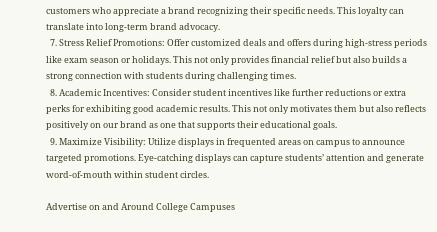customers who appreciate a brand recognizing their specific needs. This loyalty can translate into long-term brand advocacy.
  7. Stress Relief Promotions: Offer customized deals and offers during high-stress periods like exam season or holidays. This not only provides financial relief but also builds a strong connection with students during challenging times.
  8. Academic Incentives: Consider student incentives like further reductions or extra perks for exhibiting good academic results. This not only motivates them but also reflects positively on our brand as one that supports their educational goals.
  9. Maximize Visibility: Utilize displays in frequented areas on campus to announce targeted promotions. Eye-catching displays can capture students’ attention and generate word-of-mouth within student circles.

Advertise on and Around College Campuses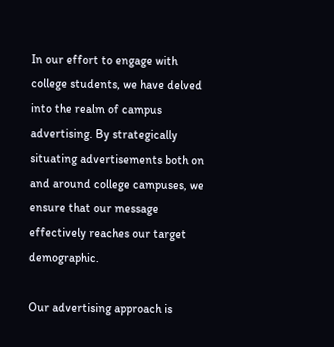In our effort to engage with college students, we have delved into the realm of campus advertising. By strategically situating advertisements both on and around college campuses, we ensure that our message effectively reaches our target demographic.

Our advertising approach is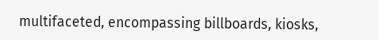multifaceted, encompassing billboards, kiosks,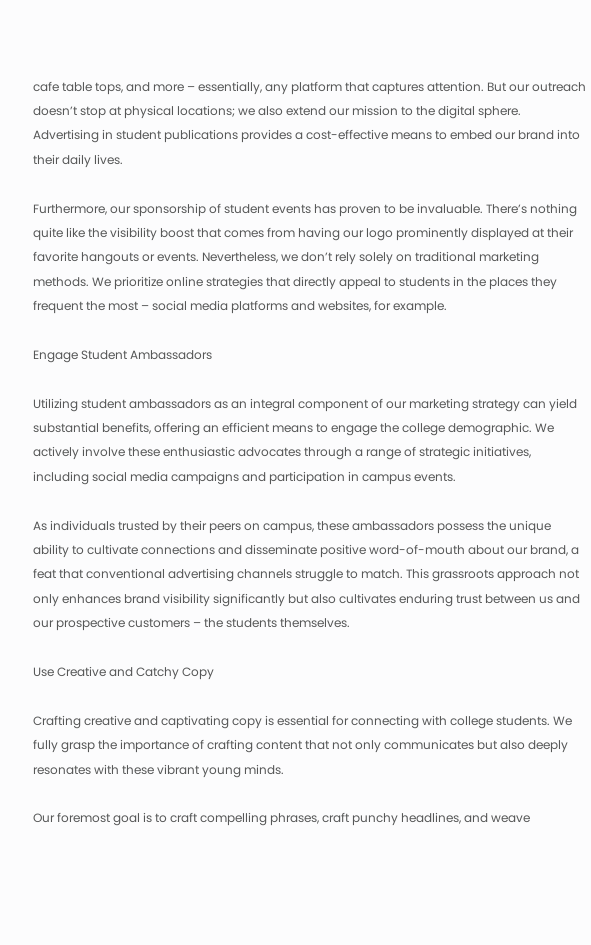cafe table tops, and more – essentially, any platform that captures attention. But our outreach doesn’t stop at physical locations; we also extend our mission to the digital sphere. Advertising in student publications provides a cost-effective means to embed our brand into their daily lives.

Furthermore, our sponsorship of student events has proven to be invaluable. There’s nothing quite like the visibility boost that comes from having our logo prominently displayed at their favorite hangouts or events. Nevertheless, we don’t rely solely on traditional marketing methods. We prioritize online strategies that directly appeal to students in the places they frequent the most – social media platforms and websites, for example.

Engage Student Ambassadors

Utilizing student ambassadors as an integral component of our marketing strategy can yield substantial benefits, offering an efficient means to engage the college demographic. We actively involve these enthusiastic advocates through a range of strategic initiatives, including social media campaigns and participation in campus events.

As individuals trusted by their peers on campus, these ambassadors possess the unique ability to cultivate connections and disseminate positive word-of-mouth about our brand, a feat that conventional advertising channels struggle to match. This grassroots approach not only enhances brand visibility significantly but also cultivates enduring trust between us and our prospective customers – the students themselves.

Use Creative and Catchy Copy

Crafting creative and captivating copy is essential for connecting with college students. We fully grasp the importance of crafting content that not only communicates but also deeply resonates with these vibrant young minds.

Our foremost goal is to craft compelling phrases, craft punchy headlines, and weave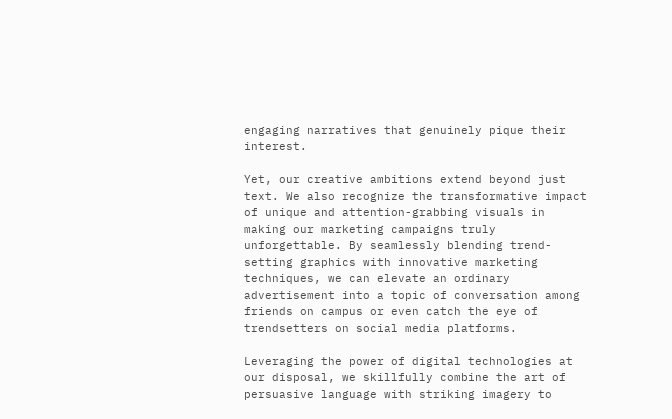engaging narratives that genuinely pique their interest.

Yet, our creative ambitions extend beyond just text. We also recognize the transformative impact of unique and attention-grabbing visuals in making our marketing campaigns truly unforgettable. By seamlessly blending trend-setting graphics with innovative marketing techniques, we can elevate an ordinary advertisement into a topic of conversation among friends on campus or even catch the eye of trendsetters on social media platforms.

Leveraging the power of digital technologies at our disposal, we skillfully combine the art of persuasive language with striking imagery to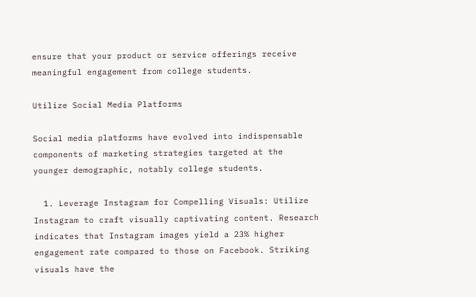ensure that your product or service offerings receive meaningful engagement from college students.

Utilize Social Media Platforms

Social media platforms have evolved into indispensable components of marketing strategies targeted at the younger demographic, notably college students.

  1. Leverage Instagram for Compelling Visuals: Utilize Instagram to craft visually captivating content. Research indicates that Instagram images yield a 23% higher engagement rate compared to those on Facebook. Striking visuals have the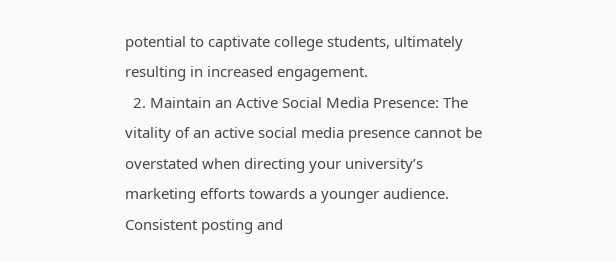potential to captivate college students, ultimately resulting in increased engagement.
  2. Maintain an Active Social Media Presence: The vitality of an active social media presence cannot be overstated when directing your university’s marketing efforts towards a younger audience. Consistent posting and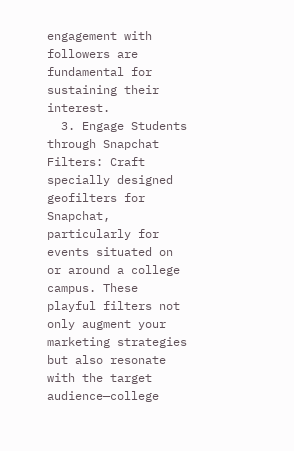engagement with followers are fundamental for sustaining their interest.
  3. Engage Students through Snapchat Filters: Craft specially designed geofilters for Snapchat, particularly for events situated on or around a college campus. These playful filters not only augment your marketing strategies but also resonate with the target audience—college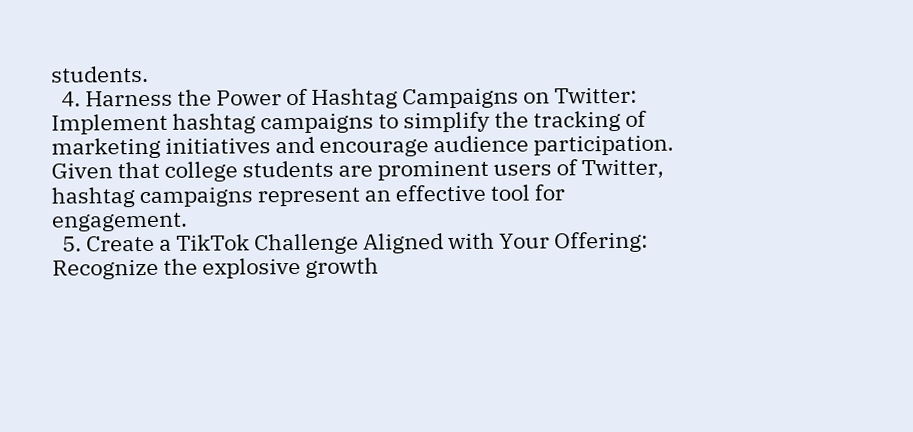students.
  4. Harness the Power of Hashtag Campaigns on Twitter: Implement hashtag campaigns to simplify the tracking of marketing initiatives and encourage audience participation. Given that college students are prominent users of Twitter, hashtag campaigns represent an effective tool for engagement.
  5. Create a TikTok Challenge Aligned with Your Offering: Recognize the explosive growth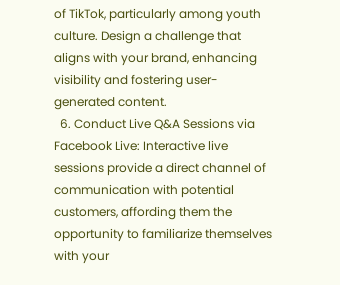of TikTok, particularly among youth culture. Design a challenge that aligns with your brand, enhancing visibility and fostering user-generated content.
  6. Conduct Live Q&A Sessions via Facebook Live: Interactive live sessions provide a direct channel of communication with potential customers, affording them the opportunity to familiarize themselves with your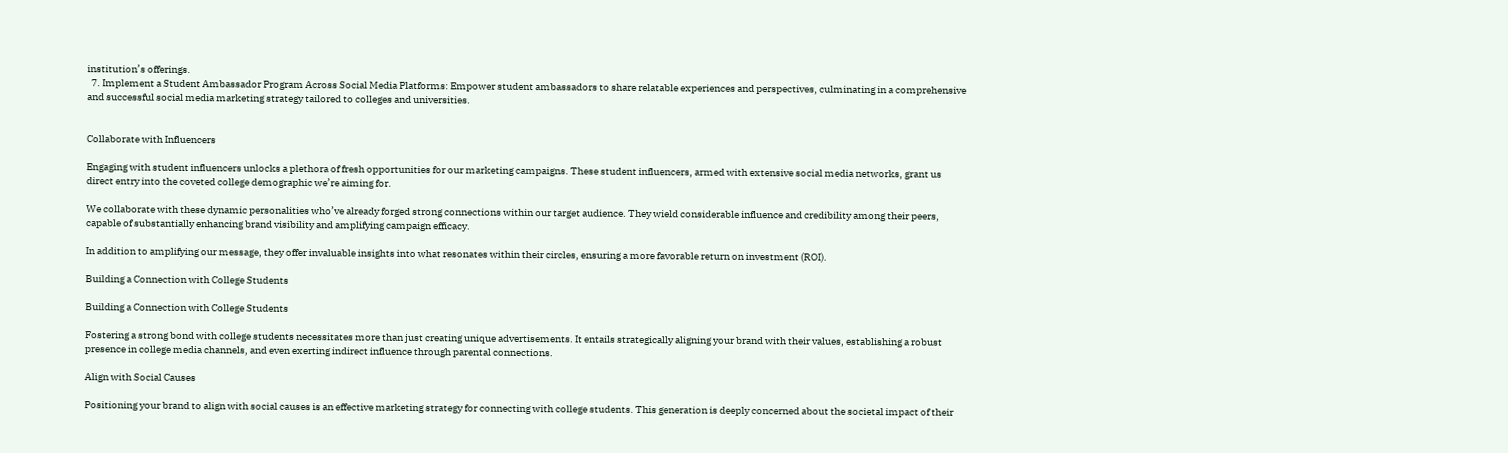institution’s offerings.
  7. Implement a Student Ambassador Program Across Social Media Platforms: Empower student ambassadors to share relatable experiences and perspectives, culminating in a comprehensive and successful social media marketing strategy tailored to colleges and universities.


Collaborate with Influencers

Engaging with student influencers unlocks a plethora of fresh opportunities for our marketing campaigns. These student influencers, armed with extensive social media networks, grant us direct entry into the coveted college demographic we’re aiming for.

We collaborate with these dynamic personalities who’ve already forged strong connections within our target audience. They wield considerable influence and credibility among their peers, capable of substantially enhancing brand visibility and amplifying campaign efficacy.

In addition to amplifying our message, they offer invaluable insights into what resonates within their circles, ensuring a more favorable return on investment (ROI).

Building a Connection with College Students

Building a Connection with College Students

Fostering a strong bond with college students necessitates more than just creating unique advertisements. It entails strategically aligning your brand with their values, establishing a robust presence in college media channels, and even exerting indirect influence through parental connections.

Align with Social Causes

Positioning your brand to align with social causes is an effective marketing strategy for connecting with college students. This generation is deeply concerned about the societal impact of their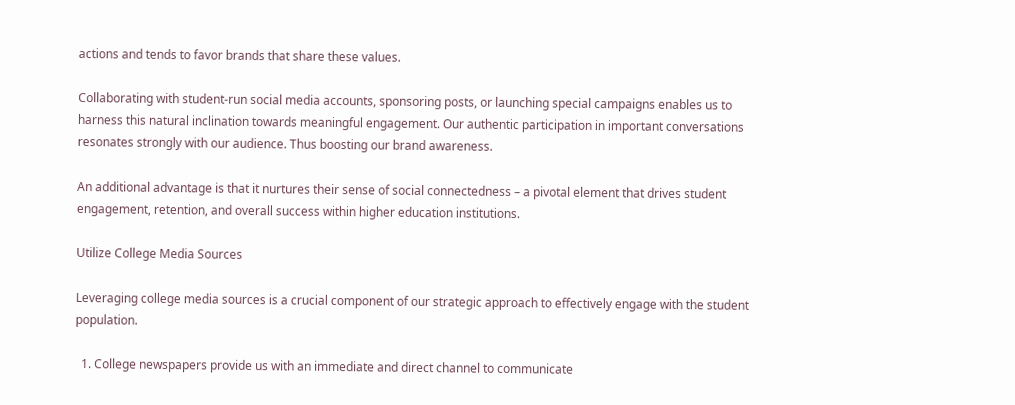actions and tends to favor brands that share these values.

Collaborating with student-run social media accounts, sponsoring posts, or launching special campaigns enables us to harness this natural inclination towards meaningful engagement. Our authentic participation in important conversations resonates strongly with our audience. Thus boosting our brand awareness.

An additional advantage is that it nurtures their sense of social connectedness – a pivotal element that drives student engagement, retention, and overall success within higher education institutions.

Utilize College Media Sources

Leveraging college media sources is a crucial component of our strategic approach to effectively engage with the student population.

  1. College newspapers provide us with an immediate and direct channel to communicate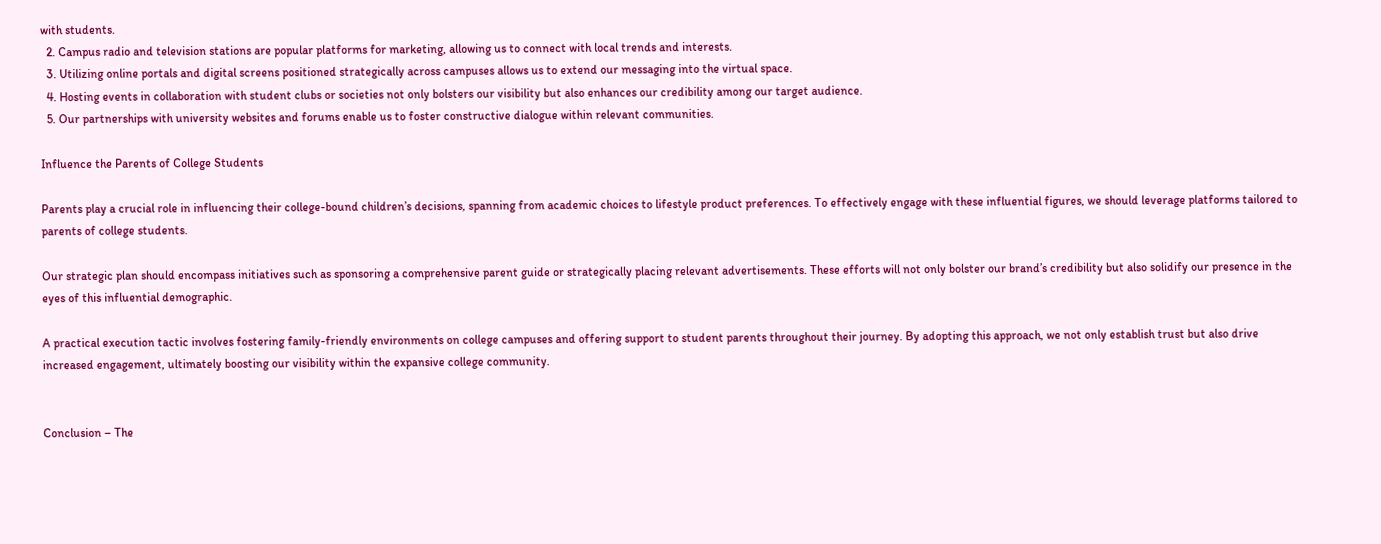with students.
  2. Campus radio and television stations are popular platforms for marketing, allowing us to connect with local trends and interests.
  3. Utilizing online portals and digital screens positioned strategically across campuses allows us to extend our messaging into the virtual space.
  4. Hosting events in collaboration with student clubs or societies not only bolsters our visibility but also enhances our credibility among our target audience.
  5. Our partnerships with university websites and forums enable us to foster constructive dialogue within relevant communities.

Influence the Parents of College Students

Parents play a crucial role in influencing their college-bound children’s decisions, spanning from academic choices to lifestyle product preferences. To effectively engage with these influential figures, we should leverage platforms tailored to parents of college students.

Our strategic plan should encompass initiatives such as sponsoring a comprehensive parent guide or strategically placing relevant advertisements. These efforts will not only bolster our brand’s credibility but also solidify our presence in the eyes of this influential demographic.

A practical execution tactic involves fostering family-friendly environments on college campuses and offering support to student parents throughout their journey. By adopting this approach, we not only establish trust but also drive increased engagement, ultimately boosting our visibility within the expansive college community.


Conclusion – The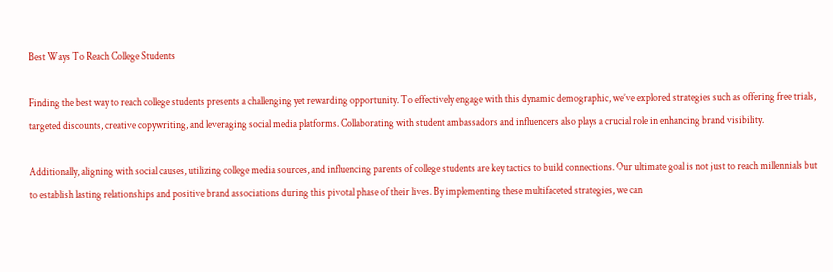Best Ways To Reach College Students

Finding the best way to reach college students presents a challenging yet rewarding opportunity. To effectively engage with this dynamic demographic, we’ve explored strategies such as offering free trials, targeted discounts, creative copywriting, and leveraging social media platforms. Collaborating with student ambassadors and influencers also plays a crucial role in enhancing brand visibility.

Additionally, aligning with social causes, utilizing college media sources, and influencing parents of college students are key tactics to build connections. Our ultimate goal is not just to reach millennials but to establish lasting relationships and positive brand associations during this pivotal phase of their lives. By implementing these multifaceted strategies, we can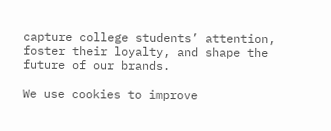capture college students’ attention, foster their loyalty, and shape the future of our brands.

We use cookies to improve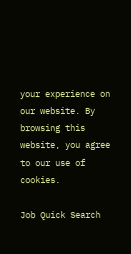your experience on our website. By browsing this website, you agree to our use of cookies.

Job Quick Search